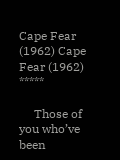Cape Fear (1962) Cape Fear (1962) *****

     Those of you who’ve been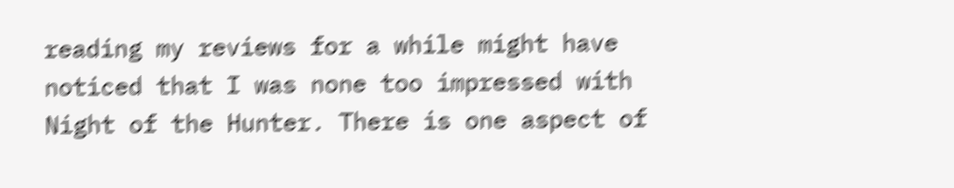reading my reviews for a while might have noticed that I was none too impressed with Night of the Hunter. There is one aspect of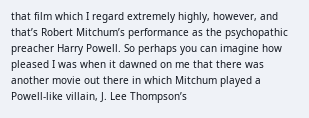that film which I regard extremely highly, however, and that’s Robert Mitchum’s performance as the psychopathic preacher Harry Powell. So perhaps you can imagine how pleased I was when it dawned on me that there was another movie out there in which Mitchum played a Powell-like villain, J. Lee Thompson’s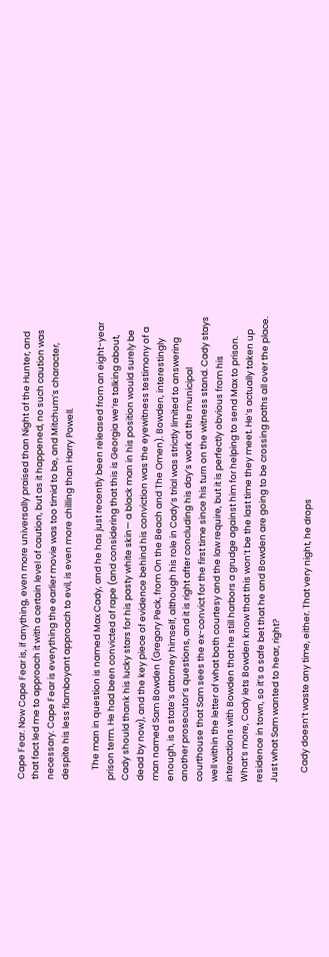Cape Fear. Now Cape Fear is, if anything, even more universally praised than Night of the Hunter, and that fact led me to approach it with a certain level of caution, but as it happened, no such caution was necessary. Cape Fear is everything the earlier movie was too timid to be, and Mitchum’s character, despite his less flamboyant approach to evil, is even more chilling than Harry Powell.

     The man in question is named Max Cady, and he has just recently been released from an eight-year prison term. He had been convicted of rape (and considering that this is Georgia we’re talking about, Cady should thank his lucky stars for his pasty white skin— a black man in his position would surely be dead by now), and the key piece of evidence behind his conviction was the eyewitness testimony of a man named Sam Bowden (Gregory Peck, from On the Beach and The Omen). Bowden, interestingly enough, is a state’s attorney himself, although his role in Cady’s trial was strictly limited to answering another prosecutor’s questions, and it is right after concluding his day’s work at the municipal courthouse that Sam sees the ex-convict for the first time since his turn on the witness stand. Cady stays well within the letter of what both courtesy and the law require, but it is perfectly obvious from his interactions with Bowden that he still harbors a grudge against him for helping to send Max to prison. What’s more, Cady lets Bowden know that this won’t be the last time they meet. He’s actually taken up residence in town, so it’s a safe bet that he and Bowden are going to be crossing paths all over the place. Just what Sam wanted to hear, right?

     Cady doesn’t waste any time, either. That very night, he drops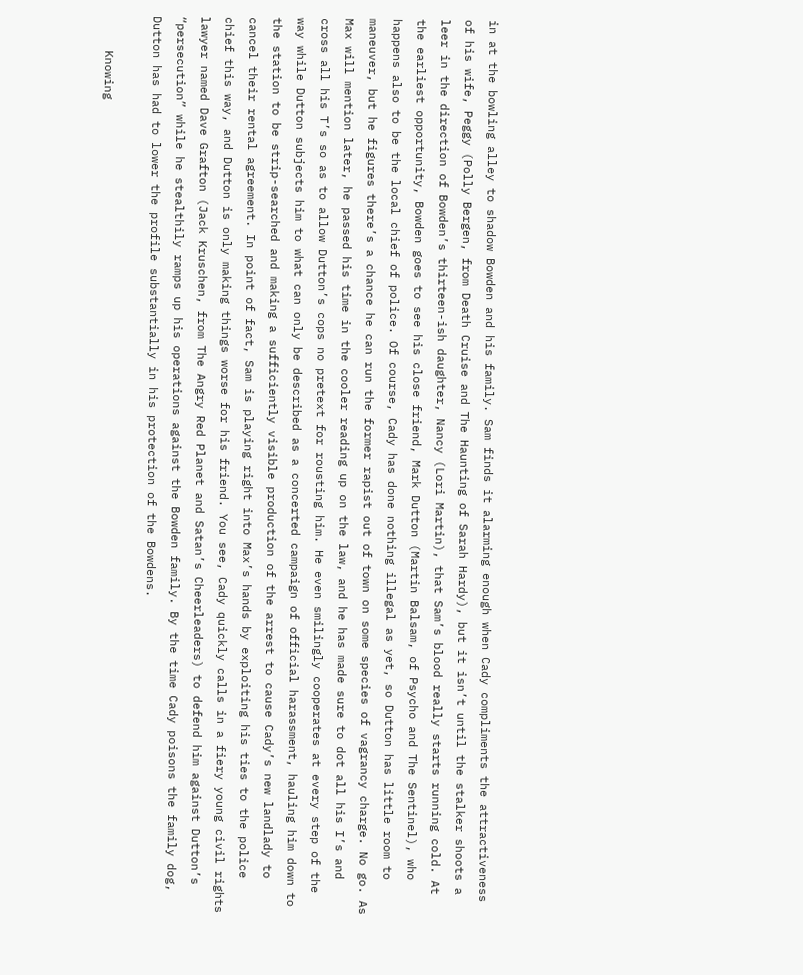in at the bowling alley to shadow Bowden and his family. Sam finds it alarming enough when Cady compliments the attractiveness of his wife, Peggy (Polly Bergen, from Death Cruise and The Haunting of Sarah Hardy), but it isn’t until the stalker shoots a leer in the direction of Bowden’s thirteen-ish daughter, Nancy (Lori Martin), that Sam’s blood really starts running cold. At the earliest opportunity, Bowden goes to see his close friend, Mark Dutton (Martin Balsam, of Psycho and The Sentinel), who happens also to be the local chief of police. Of course, Cady has done nothing illegal as yet, so Dutton has little room to maneuver, but he figures there’s a chance he can run the former rapist out of town on some species of vagrancy charge. No go. As Max will mention later, he passed his time in the cooler reading up on the law, and he has made sure to dot all his I’s and cross all his T’s so as to allow Dutton’s cops no pretext for rousting him. He even smilingly cooperates at every step of the way while Dutton subjects him to what can only be described as a concerted campaign of official harassment, hauling him down to the station to be strip-searched and making a sufficiently visible production of the arrest to cause Cady’s new landlady to cancel their rental agreement. In point of fact, Sam is playing right into Max’s hands by exploiting his ties to the police chief this way, and Dutton is only making things worse for his friend. You see, Cady quickly calls in a fiery young civil rights lawyer named Dave Grafton (Jack Kruschen, from The Angry Red Planet and Satan’s Cheerleaders) to defend him against Dutton’s “persecution” while he stealthily ramps up his operations against the Bowden family. By the time Cady poisons the family dog, Dutton has had to lower the profile substantially in his protection of the Bowdens.

     Knowing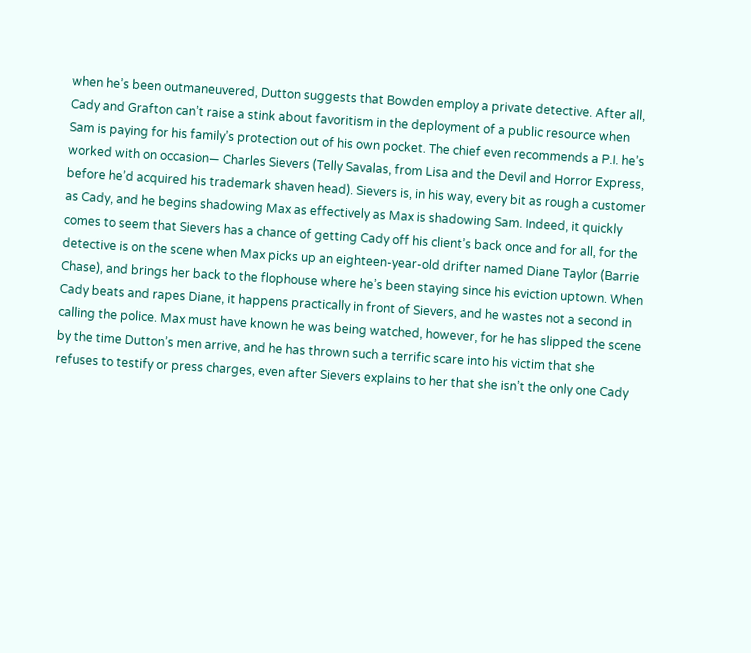when he’s been outmaneuvered, Dutton suggests that Bowden employ a private detective. After all, Cady and Grafton can’t raise a stink about favoritism in the deployment of a public resource when Sam is paying for his family’s protection out of his own pocket. The chief even recommends a P.I. he’s worked with on occasion— Charles Sievers (Telly Savalas, from Lisa and the Devil and Horror Express, before he’d acquired his trademark shaven head). Sievers is, in his way, every bit as rough a customer as Cady, and he begins shadowing Max as effectively as Max is shadowing Sam. Indeed, it quickly comes to seem that Sievers has a chance of getting Cady off his client’s back once and for all, for the detective is on the scene when Max picks up an eighteen-year-old drifter named Diane Taylor (Barrie Chase), and brings her back to the flophouse where he’s been staying since his eviction uptown. When Cady beats and rapes Diane, it happens practically in front of Sievers, and he wastes not a second in calling the police. Max must have known he was being watched, however, for he has slipped the scene by the time Dutton’s men arrive, and he has thrown such a terrific scare into his victim that she refuses to testify or press charges, even after Sievers explains to her that she isn’t the only one Cady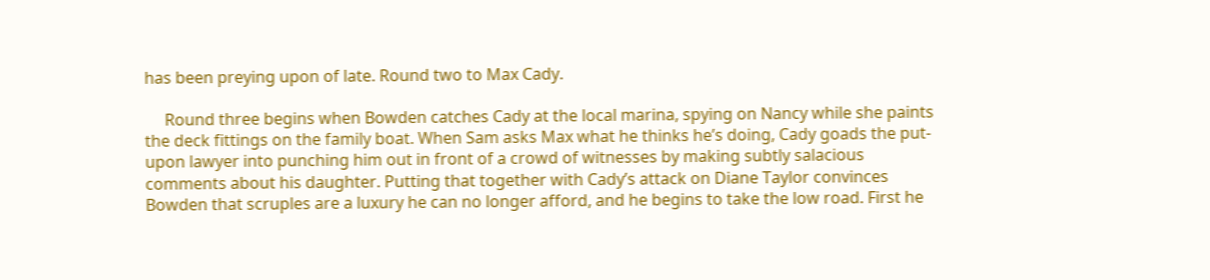has been preying upon of late. Round two to Max Cady.

     Round three begins when Bowden catches Cady at the local marina, spying on Nancy while she paints the deck fittings on the family boat. When Sam asks Max what he thinks he’s doing, Cady goads the put-upon lawyer into punching him out in front of a crowd of witnesses by making subtly salacious comments about his daughter. Putting that together with Cady’s attack on Diane Taylor convinces Bowden that scruples are a luxury he can no longer afford, and he begins to take the low road. First he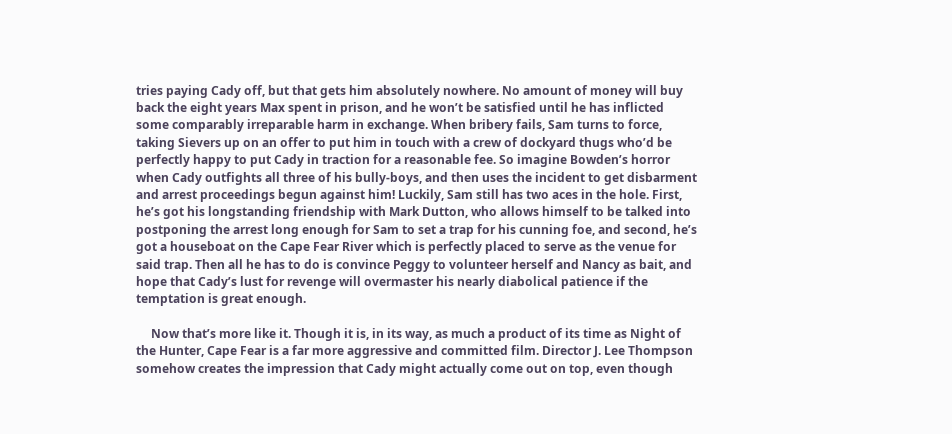tries paying Cady off, but that gets him absolutely nowhere. No amount of money will buy back the eight years Max spent in prison, and he won’t be satisfied until he has inflicted some comparably irreparable harm in exchange. When bribery fails, Sam turns to force, taking Sievers up on an offer to put him in touch with a crew of dockyard thugs who’d be perfectly happy to put Cady in traction for a reasonable fee. So imagine Bowden’s horror when Cady outfights all three of his bully-boys, and then uses the incident to get disbarment and arrest proceedings begun against him! Luckily, Sam still has two aces in the hole. First, he’s got his longstanding friendship with Mark Dutton, who allows himself to be talked into postponing the arrest long enough for Sam to set a trap for his cunning foe, and second, he’s got a houseboat on the Cape Fear River which is perfectly placed to serve as the venue for said trap. Then all he has to do is convince Peggy to volunteer herself and Nancy as bait, and hope that Cady’s lust for revenge will overmaster his nearly diabolical patience if the temptation is great enough.

     Now that’s more like it. Though it is, in its way, as much a product of its time as Night of the Hunter, Cape Fear is a far more aggressive and committed film. Director J. Lee Thompson somehow creates the impression that Cady might actually come out on top, even though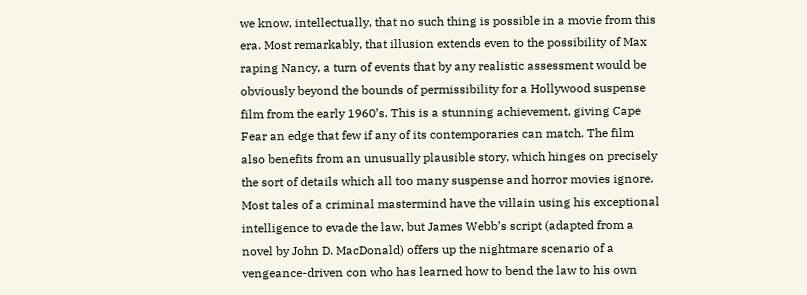we know, intellectually, that no such thing is possible in a movie from this era. Most remarkably, that illusion extends even to the possibility of Max raping Nancy, a turn of events that by any realistic assessment would be obviously beyond the bounds of permissibility for a Hollywood suspense film from the early 1960’s. This is a stunning achievement, giving Cape Fear an edge that few if any of its contemporaries can match. The film also benefits from an unusually plausible story, which hinges on precisely the sort of details which all too many suspense and horror movies ignore. Most tales of a criminal mastermind have the villain using his exceptional intelligence to evade the law, but James Webb’s script (adapted from a novel by John D. MacDonald) offers up the nightmare scenario of a vengeance-driven con who has learned how to bend the law to his own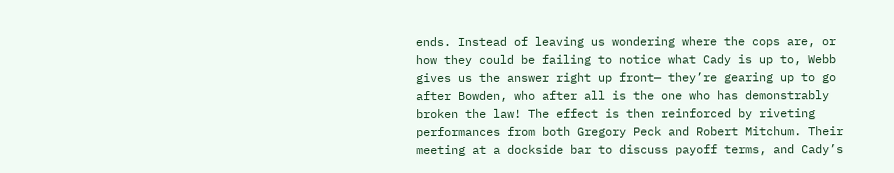ends. Instead of leaving us wondering where the cops are, or how they could be failing to notice what Cady is up to, Webb gives us the answer right up front— they’re gearing up to go after Bowden, who after all is the one who has demonstrably broken the law! The effect is then reinforced by riveting performances from both Gregory Peck and Robert Mitchum. Their meeting at a dockside bar to discuss payoff terms, and Cady’s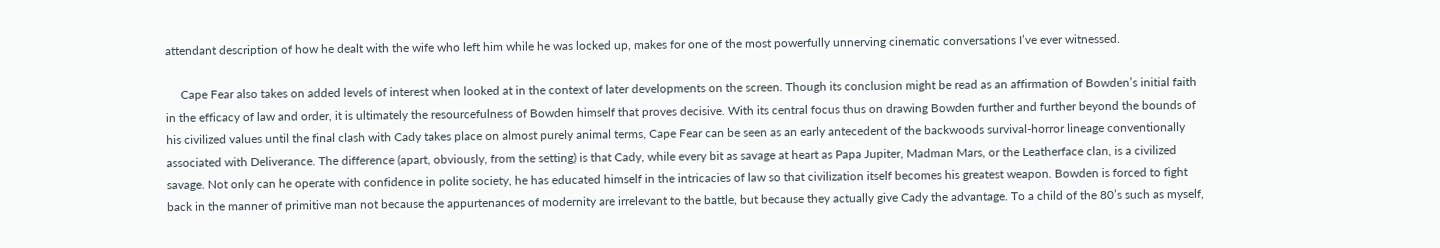attendant description of how he dealt with the wife who left him while he was locked up, makes for one of the most powerfully unnerving cinematic conversations I’ve ever witnessed.

     Cape Fear also takes on added levels of interest when looked at in the context of later developments on the screen. Though its conclusion might be read as an affirmation of Bowden’s initial faith in the efficacy of law and order, it is ultimately the resourcefulness of Bowden himself that proves decisive. With its central focus thus on drawing Bowden further and further beyond the bounds of his civilized values until the final clash with Cady takes place on almost purely animal terms, Cape Fear can be seen as an early antecedent of the backwoods survival-horror lineage conventionally associated with Deliverance. The difference (apart, obviously, from the setting) is that Cady, while every bit as savage at heart as Papa Jupiter, Madman Mars, or the Leatherface clan, is a civilized savage. Not only can he operate with confidence in polite society, he has educated himself in the intricacies of law so that civilization itself becomes his greatest weapon. Bowden is forced to fight back in the manner of primitive man not because the appurtenances of modernity are irrelevant to the battle, but because they actually give Cady the advantage. To a child of the 80’s such as myself,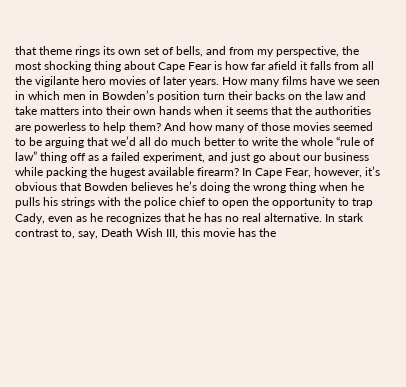that theme rings its own set of bells, and from my perspective, the most shocking thing about Cape Fear is how far afield it falls from all the vigilante hero movies of later years. How many films have we seen in which men in Bowden’s position turn their backs on the law and take matters into their own hands when it seems that the authorities are powerless to help them? And how many of those movies seemed to be arguing that we’d all do much better to write the whole “rule of law” thing off as a failed experiment, and just go about our business while packing the hugest available firearm? In Cape Fear, however, it’s obvious that Bowden believes he’s doing the wrong thing when he pulls his strings with the police chief to open the opportunity to trap Cady, even as he recognizes that he has no real alternative. In stark contrast to, say, Death Wish III, this movie has the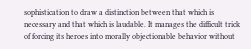sophistication to draw a distinction between that which is necessary and that which is laudable. It manages the difficult trick of forcing its heroes into morally objectionable behavior without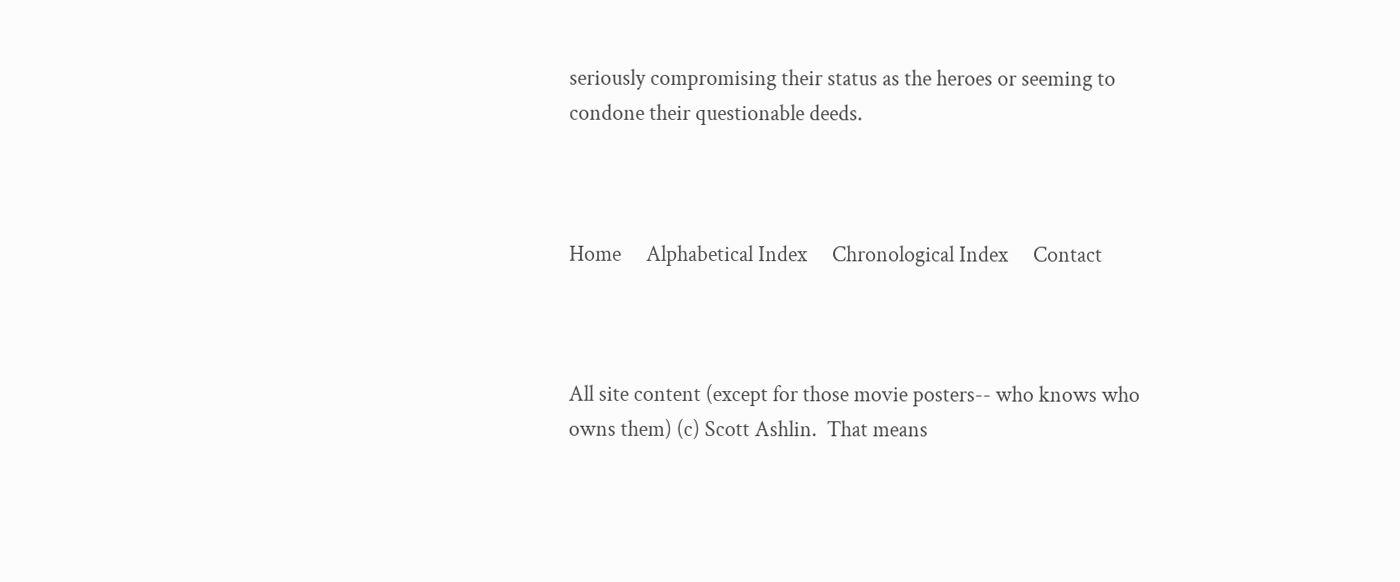seriously compromising their status as the heroes or seeming to condone their questionable deeds.



Home     Alphabetical Index     Chronological Index     Contact



All site content (except for those movie posters-- who knows who owns them) (c) Scott Ashlin.  That means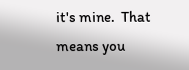it's mine.  That means you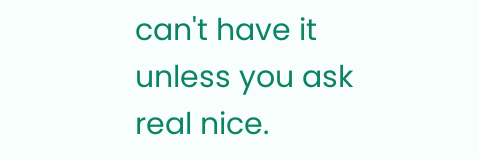can't have it unless you ask real nice.